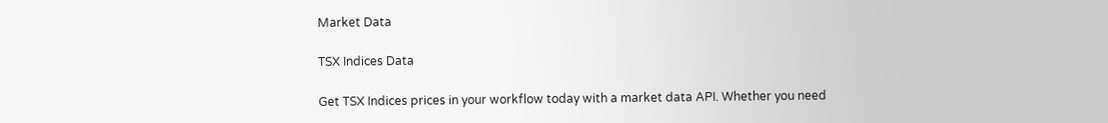Market Data

TSX Indices Data

Get TSX Indices prices in your workflow today with a market data API. Whether you need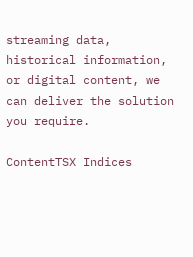streaming data, historical information, or digital content, we can deliver the solution you require.

ContentTSX Indices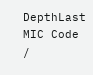DepthLast MIC Code /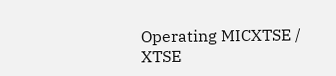Operating MICXTSE / XTSE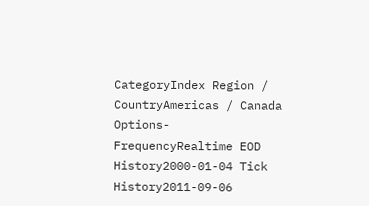CategoryIndex Region / CountryAmericas / Canada Options-
FrequencyRealtime EOD History2000-01-04 Tick History2011-09-06